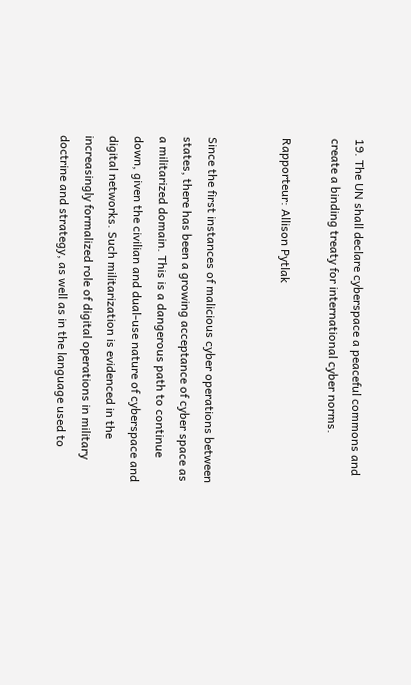19. The UN shall declare cyberspace a peaceful commons and create a binding treaty for international cyber norms.

Rapporteur: Allison Pytlak


Since the first instances of malicious cyber operations between states, there has been a growing acceptance of cyber space as a militarized domain. This is a dangerous path to continue down, given the civilian and dual-use nature of cyberspace and digital networks. Such militarization is evidenced in the increasingly formalized role of digital operations in military doctrine and strategy, as well as in the language used to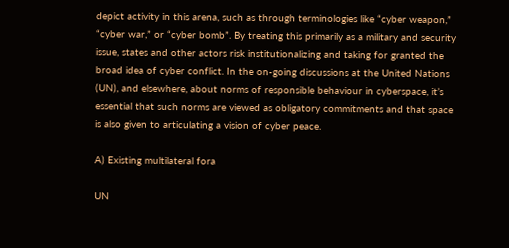depict activity in this arena, such as through terminologies like “cyber weapon,” “cyber war,” or “cyber bomb”. By treating this primarily as a military and security issue, states and other actors risk institutionalizing and taking for granted the broad idea of cyber conflict. In the on-going discussions at the United Nations (UN), and elsewhere, about norms of responsible behaviour in cyberspace, it’s essential that such norms are viewed as obligatory commitments and that space is also given to articulating a vision of cyber peace.

A) Existing multilateral fora

UN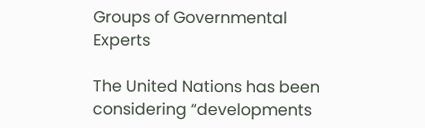Groups of Governmental Experts

The United Nations has been considering “developments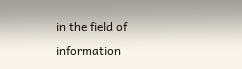in the field of information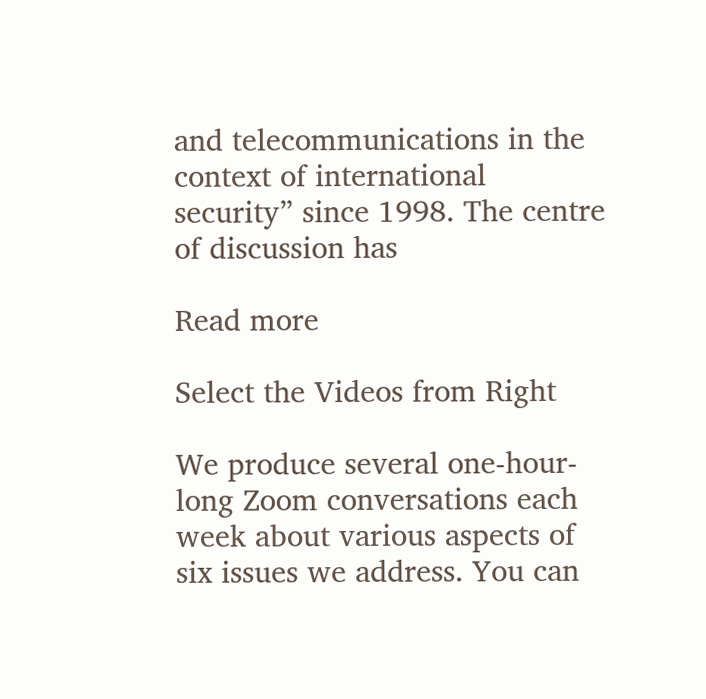and telecommunications in the context of international security” since 1998. The centre of discussion has

Read more

Select the Videos from Right

We produce several one-hour-long Zoom conversations each week about various aspects of six issues we address. You can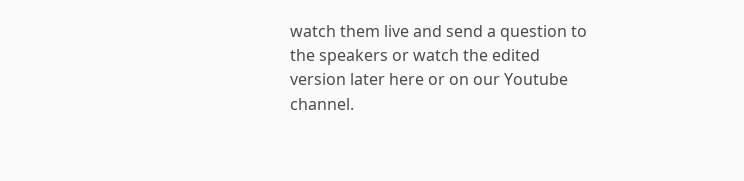watch them live and send a question to the speakers or watch the edited version later here or on our Youtube channel.